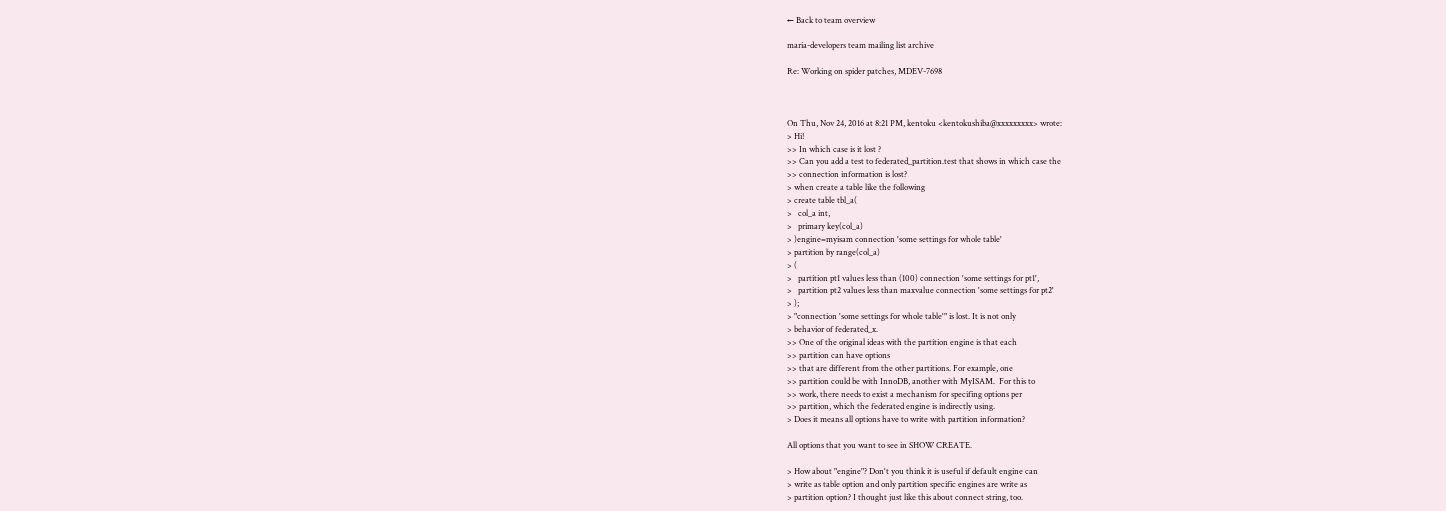← Back to team overview

maria-developers team mailing list archive

Re: Working on spider patches, MDEV-7698



On Thu, Nov 24, 2016 at 8:21 PM, kentoku <kentokushiba@xxxxxxxxx> wrote:
> Hi!
>> In which case is it lost ?
>> Can you add a test to federated_partition.test that shows in which case the
>> connection information is lost?
> when create a table like the following
> create table tbl_a(
>   col_a int,
>   primary key(col_a)
> )engine=myisam connection 'some settings for whole table'
> partition by range(col_a)
> (
>   partition pt1 values less than (100) connection 'some settings for pt1',
>   partition pt2 values less than maxvalue connection 'some settings for pt2'
> );
> "connection 'some settings for whole table'" is lost. It is not only
> behavior of federated_x.
>> One of the original ideas with the partition engine is that each
>> partition can have options
>> that are different from the other partitions. For example, one
>> partition could be with InnoDB, another with MyISAM.  For this to
>> work, there needs to exist a mechanism for specifing options per
>> partition, which the federated engine is indirectly using.
> Does it means all options have to write with partition information?

All options that you want to see in SHOW CREATE.

> How about "engine"? Don't you think it is useful if default engine can
> write as table option and only partition specific engines are write as
> partition option? I thought just like this about connect string, too.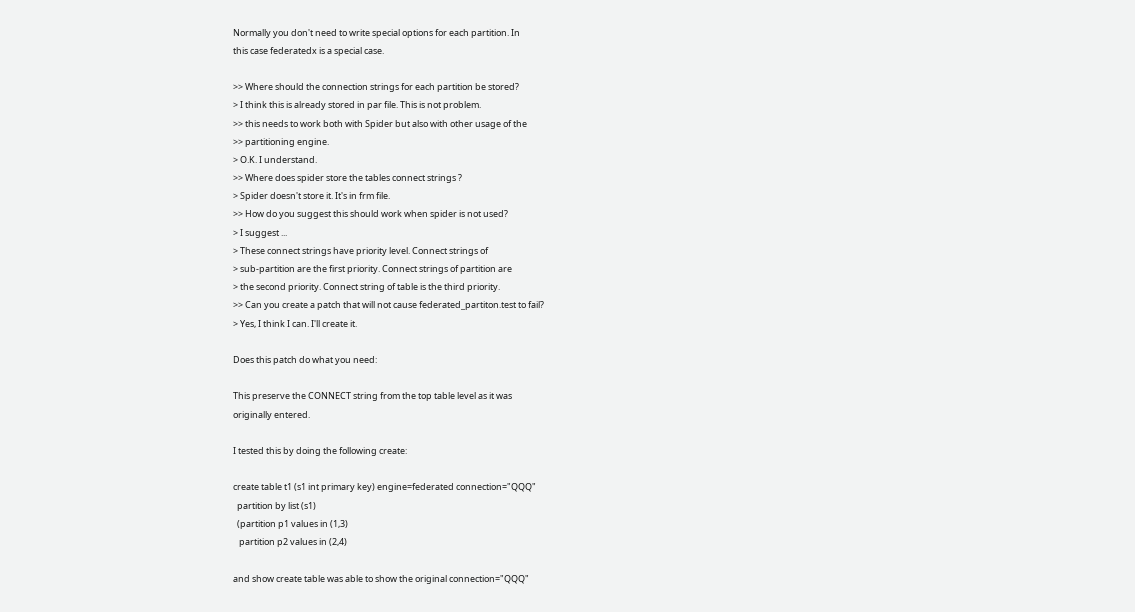Normally you don't need to write special options for each partition. In
this case federatedx is a special case.

>> Where should the connection strings for each partition be stored?
> I think this is already stored in par file. This is not problem.
>> this needs to work both with Spider but also with other usage of the
>> partitioning engine.
> O.K. I understand.
>> Where does spider store the tables connect strings ?
> Spider doesn't store it. It's in frm file.
>> How do you suggest this should work when spider is not used?
> I suggest ...
> These connect strings have priority level. Connect strings of
> sub-partition are the first priority. Connect strings of partition are
> the second priority. Connect string of table is the third priority.
>> Can you create a patch that will not cause federated_partiton.test to fail?
> Yes, I think I can. I'll create it.

Does this patch do what you need:

This preserve the CONNECT string from the top table level as it was
originally entered.

I tested this by doing the following create:

create table t1 (s1 int primary key) engine=federated connection="QQQ"
  partition by list (s1)
  (partition p1 values in (1,3)
   partition p2 values in (2,4)

and show create table was able to show the original connection="QQQ"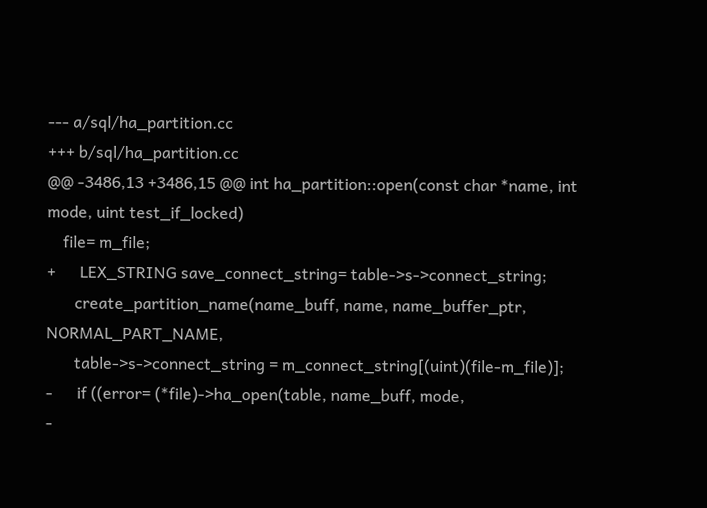--- a/sql/ha_partition.cc
+++ b/sql/ha_partition.cc
@@ -3486,13 +3486,15 @@ int ha_partition::open(const char *name, int
mode, uint test_if_locked)
    file= m_file;
+      LEX_STRING save_connect_string= table->s->connect_string;
       create_partition_name(name_buff, name, name_buffer_ptr, NORMAL_PART_NAME,
       table->s->connect_string = m_connect_string[(uint)(file-m_file)];
-      if ((error= (*file)->ha_open(table, name_buff, mode,
-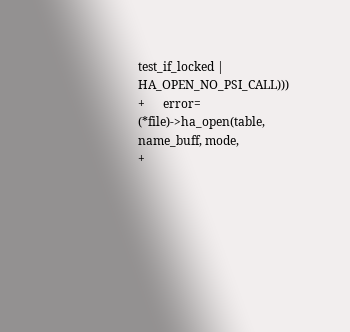test_if_locked | HA_OPEN_NO_PSI_CALL)))
+      error= (*file)->ha_open(table, name_buff, mode,
+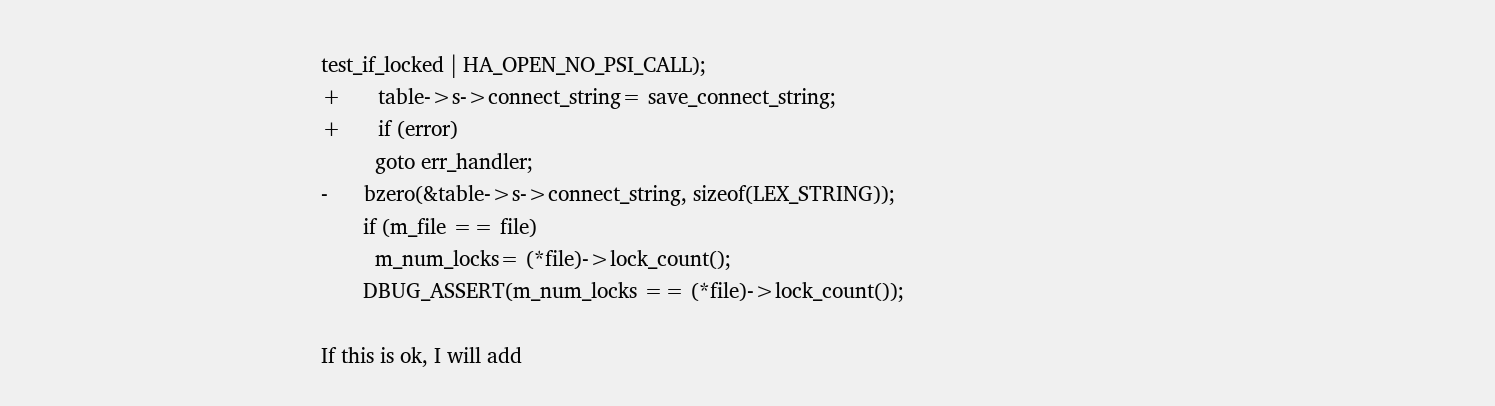test_if_locked | HA_OPEN_NO_PSI_CALL);
+      table->s->connect_string= save_connect_string;
+      if (error)
         goto err_handler;
-      bzero(&table->s->connect_string, sizeof(LEX_STRING));
       if (m_file == file)
         m_num_locks= (*file)->lock_count();
       DBUG_ASSERT(m_num_locks == (*file)->lock_count());

If this is ok, I will add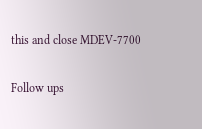this and close MDEV-7700


Follow ups